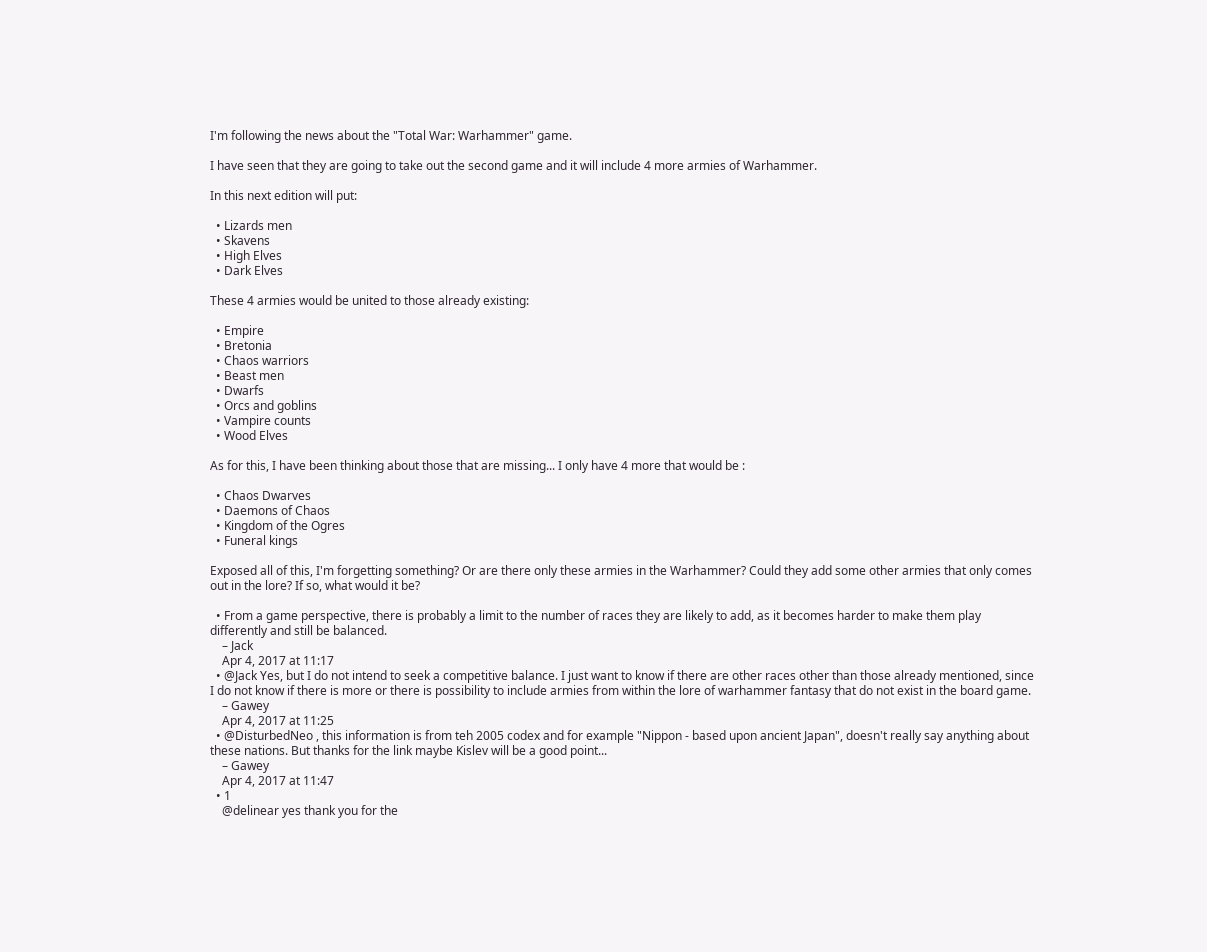I'm following the news about the "Total War: Warhammer" game.

I have seen that they are going to take out the second game and it will include 4 more armies of Warhammer.

In this next edition will put:

  • Lizards men
  • Skavens
  • High Elves
  • Dark Elves

These 4 armies would be united to those already existing:

  • Empire
  • Bretonia
  • Chaos warriors
  • Beast men
  • Dwarfs
  • Orcs and goblins
  • Vampire counts
  • Wood Elves

As for this, I have been thinking about those that are missing... I only have 4 more that would be :

  • Chaos Dwarves
  • Daemons of Chaos
  • Kingdom of the Ogres
  • Funeral kings

Exposed all of this, I'm forgetting something? Or are there only these armies in the Warhammer? Could they add some other armies that only comes out in the lore? If so, what would it be?

  • From a game perspective, there is probably a limit to the number of races they are likely to add, as it becomes harder to make them play differently and still be balanced.
    – Jack
    Apr 4, 2017 at 11:17
  • @Jack Yes, but I do not intend to seek a competitive balance. I just want to know if there are other races other than those already mentioned, since I do not know if there is more or there is possibility to include armies from within the lore of warhammer fantasy that do not exist in the board game.
    – Gawey
    Apr 4, 2017 at 11:25
  • @DisturbedNeo , this information is from teh 2005 codex and for example "Nippon - based upon ancient Japan", doesn't really say anything about these nations. But thanks for the link maybe Kislev will be a good point...
    – Gawey
    Apr 4, 2017 at 11:47
  • 1
    @delinear yes thank you for the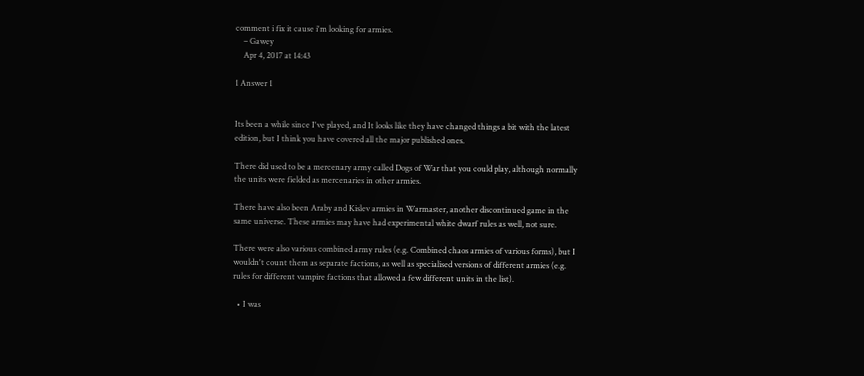comment i fix it cause i'm looking for armies.
    – Gawey
    Apr 4, 2017 at 14:43

1 Answer 1


Its been a while since I've played, and It looks like they have changed things a bit with the latest edition, but I think you have covered all the major published ones.

There did used to be a mercenary army called Dogs of War that you could play, although normally the units were fielded as mercenaries in other armies.

There have also been Araby and Kislev armies in Warmaster, another discontinued game in the same universe. These armies may have had experimental white dwarf rules as well, not sure.

There were also various combined army rules (e.g. Combined chaos armies of various forms), but I wouldn't count them as separate factions, as well as specialised versions of different armies (e.g. rules for different vampire factions that allowed a few different units in the list).

  • I was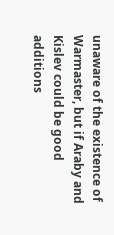unaware of the existence of Warmaster, but if Araby and Kislev could be good additions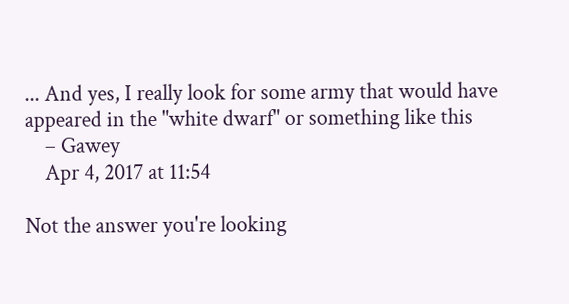... And yes, I really look for some army that would have appeared in the "white dwarf" or something like this
    – Gawey
    Apr 4, 2017 at 11:54

Not the answer you're looking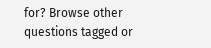for? Browse other questions tagged or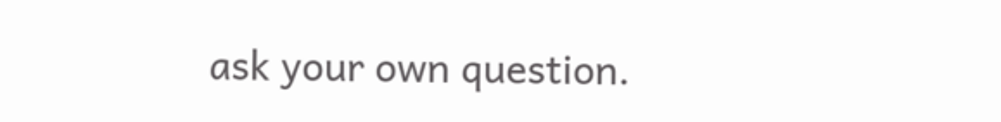ask your own question.